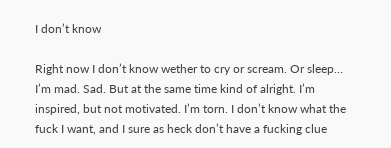I don’t know

Right now I don’t know wether to cry or scream. Or sleep… I’m mad. Sad. But at the same time kind of alright. I’m inspired, but not motivated. I’m torn. I don’t know what the fuck I want, and I sure as heck don’t have a fucking clue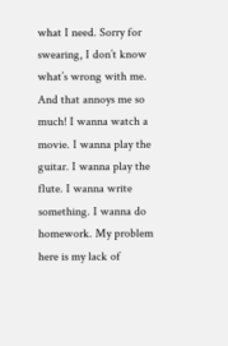what I need. Sorry for swearing, I don’t know what’s wrong with me. And that annoys me so much! I wanna watch a movie. I wanna play the guitar. I wanna play the flute. I wanna write something. I wanna do homework. My problem here is my lack of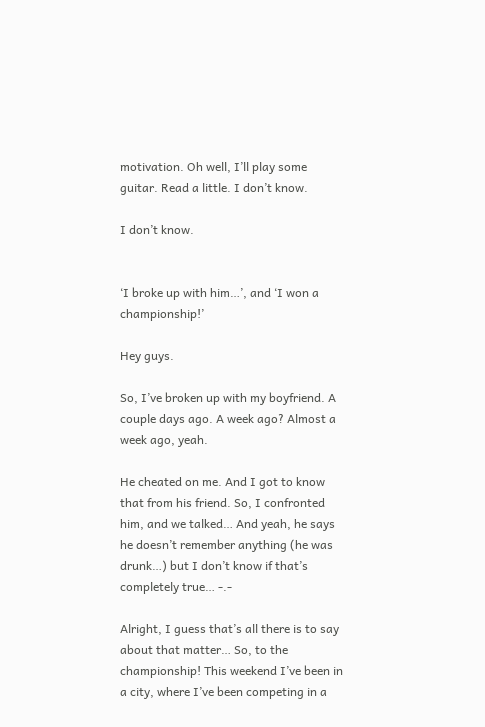motivation. Oh well, I’ll play some guitar. Read a little. I don’t know.

I don’t know.


‘I broke up with him…’, and ‘I won a championship!’

Hey guys.

So, I’ve broken up with my boyfriend. A couple days ago. A week ago? Almost a week ago, yeah.

He cheated on me. And I got to know that from his friend. So, I confronted him, and we talked… And yeah, he says he doesn’t remember anything (he was drunk…) but I don’t know if that’s completely true… -.-

Alright, I guess that’s all there is to say about that matter… So, to the championship! This weekend I’ve been in a city, where I’ve been competing in a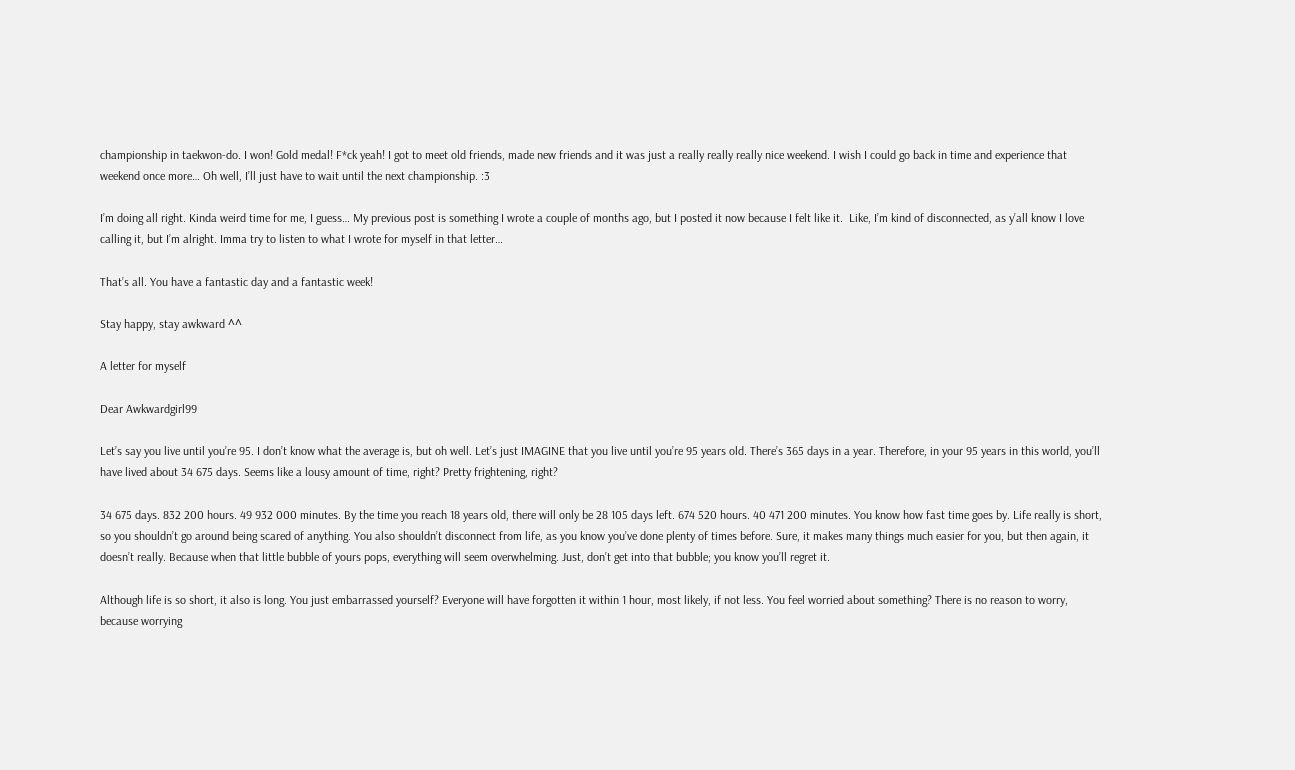championship in taekwon-do. I won! Gold medal! F*ck yeah! I got to meet old friends, made new friends and it was just a really really really nice weekend. I wish I could go back in time and experience that weekend once more… Oh well, I’ll just have to wait until the next championship. :3

I’m doing all right. Kinda weird time for me, I guess… My previous post is something I wrote a couple of months ago, but I posted it now because I felt like it.  Like, I’m kind of disconnected, as y’all know I love calling it, but I’m alright. Imma try to listen to what I wrote for myself in that letter…

That’s all. You have a fantastic day and a fantastic week!

Stay happy, stay awkward ^^

A letter for myself

Dear Awkwardgirl99

Let’s say you live until you’re 95. I don’t know what the average is, but oh well. Let’s just IMAGINE that you live until you’re 95 years old. There’s 365 days in a year. Therefore, in your 95 years in this world, you’ll have lived about 34 675 days. Seems like a lousy amount of time, right? Pretty frightening, right?

34 675 days. 832 200 hours. 49 932 000 minutes. By the time you reach 18 years old, there will only be 28 105 days left. 674 520 hours. 40 471 200 minutes. You know how fast time goes by. Life really is short, so you shouldn’t go around being scared of anything. You also shouldn’t disconnect from life, as you know you’ve done plenty of times before. Sure, it makes many things much easier for you, but then again, it doesn’t really. Because when that little bubble of yours pops, everything will seem overwhelming. Just, don’t get into that bubble; you know you’ll regret it.

Although life is so short, it also is long. You just embarrassed yourself? Everyone will have forgotten it within 1 hour, most likely, if not less. You feel worried about something? There is no reason to worry, because worrying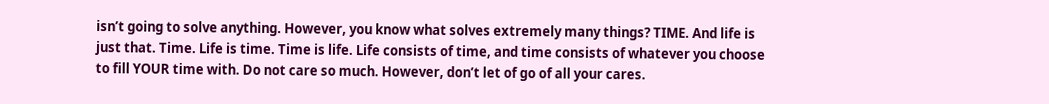isn’t going to solve anything. However, you know what solves extremely many things? TIME. And life is just that. Time. Life is time. Time is life. Life consists of time, and time consists of whatever you choose to fill YOUR time with. Do not care so much. However, don’t let of go of all your cares.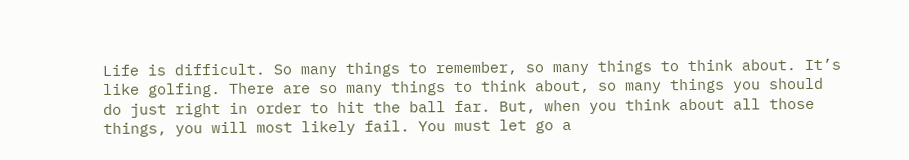Life is difficult. So many things to remember, so many things to think about. It’s like golfing. There are so many things to think about, so many things you should do just right in order to hit the ball far. But, when you think about all those things, you will most likely fail. You must let go a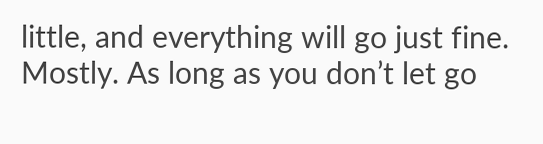little, and everything will go just fine. Mostly. As long as you don’t let go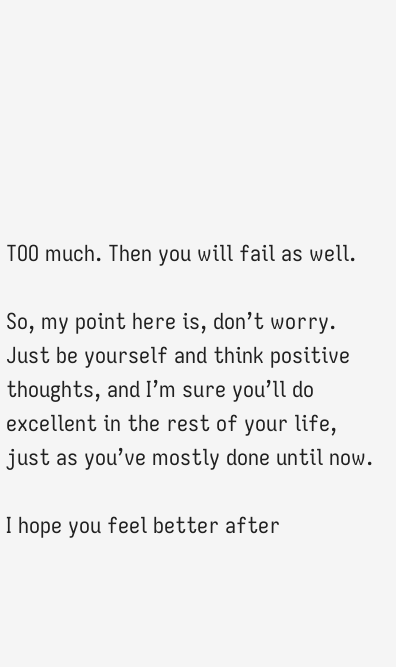TOO much. Then you will fail as well.

So, my point here is, don’t worry. Just be yourself and think positive thoughts, and I’m sure you’ll do excellent in the rest of your life, just as you’ve mostly done until now.

I hope you feel better after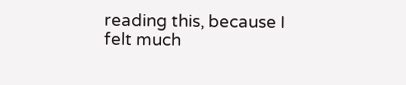reading this, because I felt much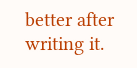better after writing it.